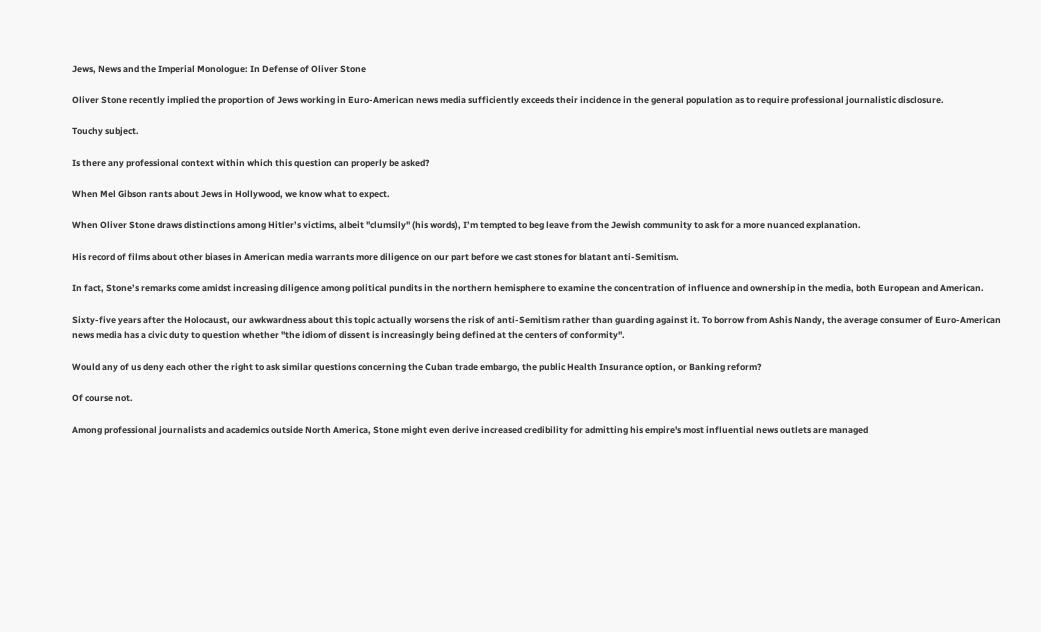Jews, News and the Imperial Monologue: In Defense of Oliver Stone

Oliver Stone recently implied the proportion of Jews working in Euro-American news media sufficiently exceeds their incidence in the general population as to require professional journalistic disclosure.

Touchy subject.

Is there any professional context within which this question can properly be asked?

When Mel Gibson rants about Jews in Hollywood, we know what to expect.

When Oliver Stone draws distinctions among Hitler’s victims, albeit "clumsily" (his words), I’m tempted to beg leave from the Jewish community to ask for a more nuanced explanation.

His record of films about other biases in American media warrants more diligence on our part before we cast stones for blatant anti-Semitism.

In fact, Stone’s remarks come amidst increasing diligence among political pundits in the northern hemisphere to examine the concentration of influence and ownership in the media, both European and American.

Sixty-five years after the Holocaust, our awkwardness about this topic actually worsens the risk of anti-Semitism rather than guarding against it. To borrow from Ashis Nandy, the average consumer of Euro-American news media has a civic duty to question whether "the idiom of dissent is increasingly being defined at the centers of conformity".

Would any of us deny each other the right to ask similar questions concerning the Cuban trade embargo, the public Health Insurance option, or Banking reform?

Of course not.

Among professional journalists and academics outside North America, Stone might even derive increased credibility for admitting his empire's most influential news outlets are managed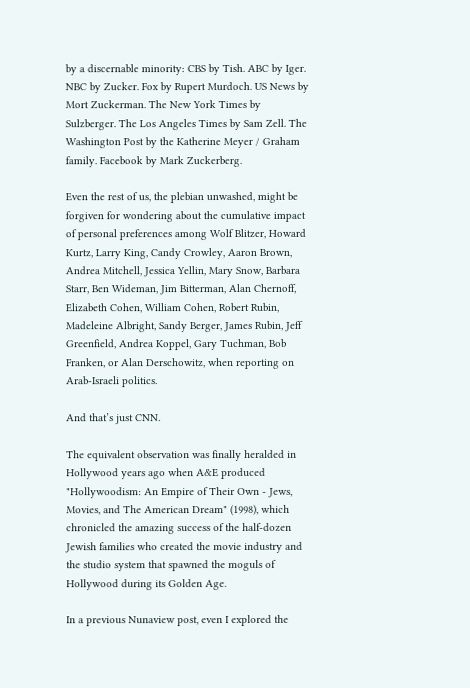by a discernable minority: CBS by Tish. ABC by Iger. NBC by Zucker. Fox by Rupert Murdoch. US News by Mort Zuckerman. The New York Times by Sulzberger. The Los Angeles Times by Sam Zell. The Washington Post by the Katherine Meyer / Graham family. Facebook by Mark Zuckerberg.

Even the rest of us, the plebian unwashed, might be forgiven for wondering about the cumulative impact of personal preferences among Wolf Blitzer, Howard Kurtz, Larry King, Candy Crowley, Aaron Brown, Andrea Mitchell, Jessica Yellin, Mary Snow, Barbara Starr, Ben Wideman, Jim Bitterman, Alan Chernoff, Elizabeth Cohen, William Cohen, Robert Rubin, Madeleine Albright, Sandy Berger, James Rubin, Jeff Greenfield, Andrea Koppel, Gary Tuchman, Bob Franken, or Alan Derschowitz, when reporting on Arab-Israeli politics.

And that’s just CNN.

The equivalent observation was finally heralded in Hollywood years ago when A&E produced "Hollywoodism: An Empire of Their Own - Jews, Movies, and The American Dream" (1998), which chronicled the amazing success of the half-dozen Jewish families who created the movie industry and the studio system that spawned the moguls of Hollywood during its Golden Age.

In a previous Nunaview post, even I explored the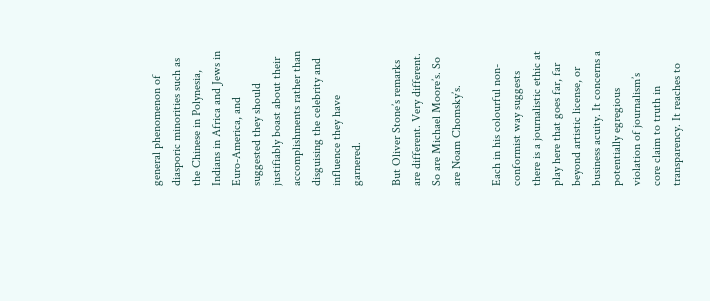general phenomenon of diasporic minorities such as the Chinese in Polynesia, Indians in Africa and Jews in Euro-America, and suggested they should justifiably boast about their accomplishments rather than disguising the celebrity and influence they have garnered.

But Oliver Stone’s remarks are different. Very different. So are Michael Moore’s. So are Noam Chomsky’s.

Each in his colourful non-conformist way suggests there is a journalistic ethic at play here that goes far, far beyond artistic license, or business acuity. It concerns a potentially egregious violation of journalism’s core claim to truth in transparency. It reaches to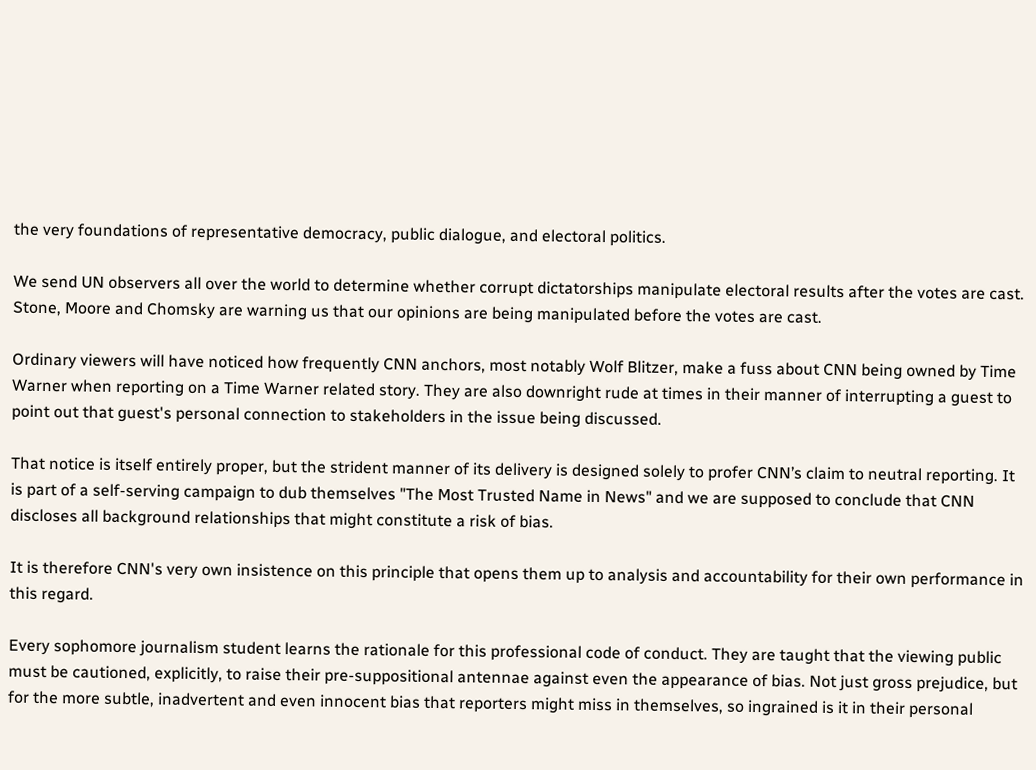the very foundations of representative democracy, public dialogue, and electoral politics.

We send UN observers all over the world to determine whether corrupt dictatorships manipulate electoral results after the votes are cast. Stone, Moore and Chomsky are warning us that our opinions are being manipulated before the votes are cast.

Ordinary viewers will have noticed how frequently CNN anchors, most notably Wolf Blitzer, make a fuss about CNN being owned by Time Warner when reporting on a Time Warner related story. They are also downright rude at times in their manner of interrupting a guest to point out that guest's personal connection to stakeholders in the issue being discussed.

That notice is itself entirely proper, but the strident manner of its delivery is designed solely to profer CNN’s claim to neutral reporting. It is part of a self-serving campaign to dub themselves "The Most Trusted Name in News" and we are supposed to conclude that CNN discloses all background relationships that might constitute a risk of bias.

It is therefore CNN's very own insistence on this principle that opens them up to analysis and accountability for their own performance in this regard.

Every sophomore journalism student learns the rationale for this professional code of conduct. They are taught that the viewing public must be cautioned, explicitly, to raise their pre-suppositional antennae against even the appearance of bias. Not just gross prejudice, but for the more subtle, inadvertent and even innocent bias that reporters might miss in themselves, so ingrained is it in their personal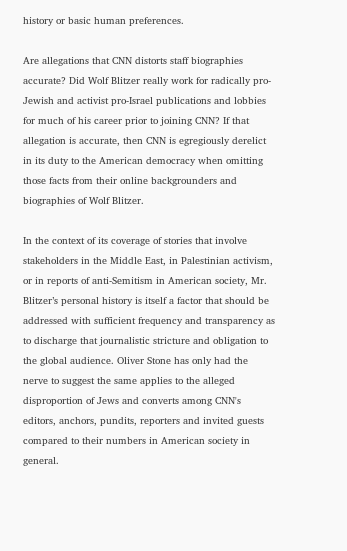history or basic human preferences.

Are allegations that CNN distorts staff biographies accurate? Did Wolf Blitzer really work for radically pro-Jewish and activist pro-Israel publications and lobbies for much of his career prior to joining CNN? If that allegation is accurate, then CNN is egregiously derelict in its duty to the American democracy when omitting those facts from their online backgrounders and biographies of Wolf Blitzer.

In the context of its coverage of stories that involve stakeholders in the Middle East, in Palestinian activism, or in reports of anti-Semitism in American society, Mr. Blitzer’s personal history is itself a factor that should be addressed with sufficient frequency and transparency as to discharge that journalistic stricture and obligation to the global audience. Oliver Stone has only had the nerve to suggest the same applies to the alleged disproportion of Jews and converts among CNN's editors, anchors, pundits, reporters and invited guests compared to their numbers in American society in general.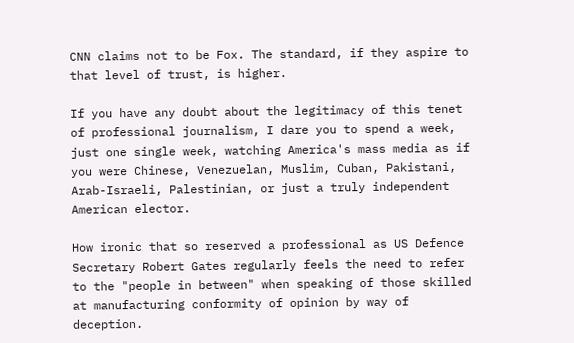CNN claims not to be Fox. The standard, if they aspire to that level of trust, is higher.

If you have any doubt about the legitimacy of this tenet of professional journalism, I dare you to spend a week, just one single week, watching America's mass media as if you were Chinese, Venezuelan, Muslim, Cuban, Pakistani, Arab-Israeli, Palestinian, or just a truly independent American elector.

How ironic that so reserved a professional as US Defence Secretary Robert Gates regularly feels the need to refer to the "people in between" when speaking of those skilled at manufacturing conformity of opinion by way of deception.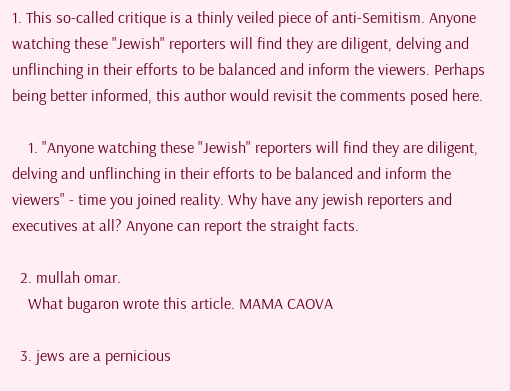1. This so-called critique is a thinly veiled piece of anti-Semitism. Anyone watching these "Jewish" reporters will find they are diligent, delving and unflinching in their efforts to be balanced and inform the viewers. Perhaps being better informed, this author would revisit the comments posed here.

    1. "Anyone watching these "Jewish" reporters will find they are diligent, delving and unflinching in their efforts to be balanced and inform the viewers" - time you joined reality. Why have any jewish reporters and executives at all? Anyone can report the straight facts.

  2. mullah omar.
    What bugaron wrote this article. MAMA CAOVA

  3. jews are a pernicious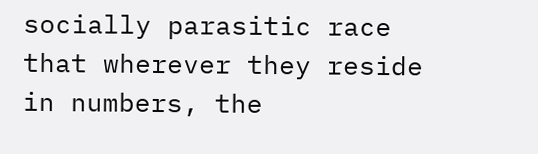socially parasitic race that wherever they reside in numbers, the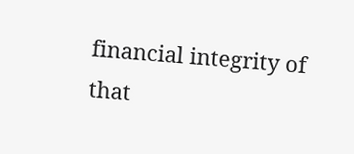financial integrity of that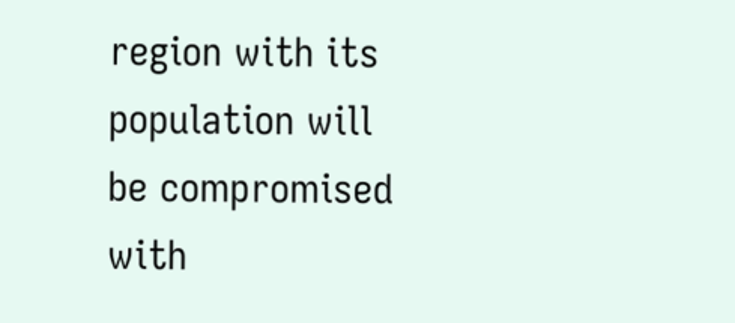region with its population will be compromised with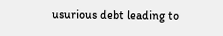usurious debt leading to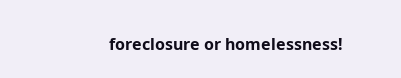foreclosure or homelessness!